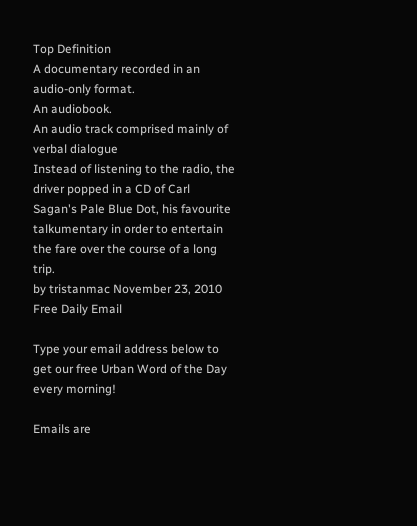Top Definition
A documentary recorded in an audio-only format.
An audiobook.
An audio track comprised mainly of verbal dialogue
Instead of listening to the radio, the driver popped in a CD of Carl Sagan's Pale Blue Dot, his favourite talkumentary in order to entertain the fare over the course of a long trip.
by tristanmac November 23, 2010
Free Daily Email

Type your email address below to get our free Urban Word of the Day every morning!

Emails are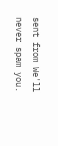sent from We'll never spam you.